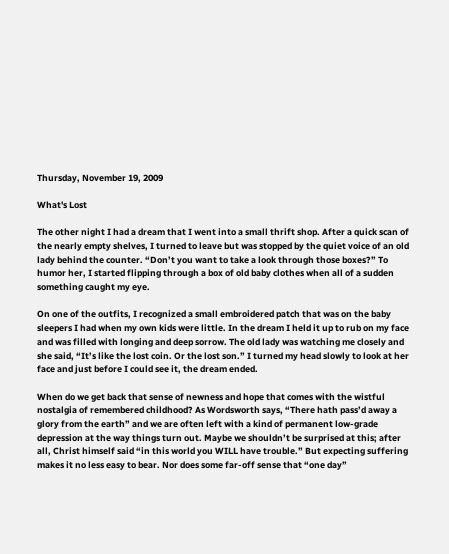Thursday, November 19, 2009

What's Lost

The other night I had a dream that I went into a small thrift shop. After a quick scan of the nearly empty shelves, I turned to leave but was stopped by the quiet voice of an old lady behind the counter. “Don’t you want to take a look through those boxes?” To humor her, I started flipping through a box of old baby clothes when all of a sudden something caught my eye.

On one of the outfits, I recognized a small embroidered patch that was on the baby sleepers I had when my own kids were little. In the dream I held it up to rub on my face and was filled with longing and deep sorrow. The old lady was watching me closely and she said, “It’s like the lost coin. Or the lost son.” I turned my head slowly to look at her face and just before I could see it, the dream ended.

When do we get back that sense of newness and hope that comes with the wistful nostalgia of remembered childhood? As Wordsworth says, “There hath pass’d away a glory from the earth” and we are often left with a kind of permanent low-grade depression at the way things turn out. Maybe we shouldn’t be surprised at this; after all, Christ himself said “in this world you WILL have trouble.” But expecting suffering makes it no less easy to bear. Nor does some far-off sense that “one day”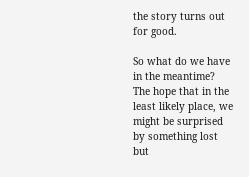the story turns out for good.

So what do we have in the meantime? The hope that in the least likely place, we might be surprised by something lost but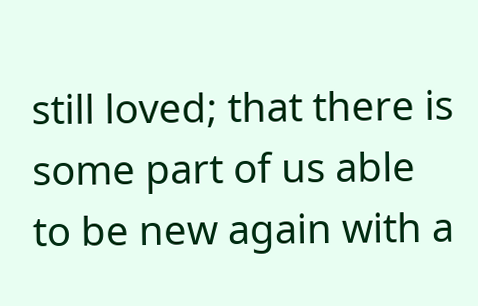still loved; that there is some part of us able to be new again with a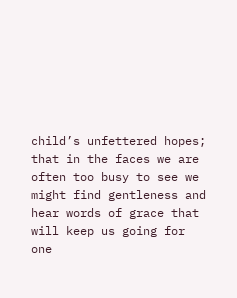child’s unfettered hopes; that in the faces we are often too busy to see we might find gentleness and hear words of grace that will keep us going for one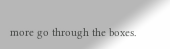more go through the boxes.